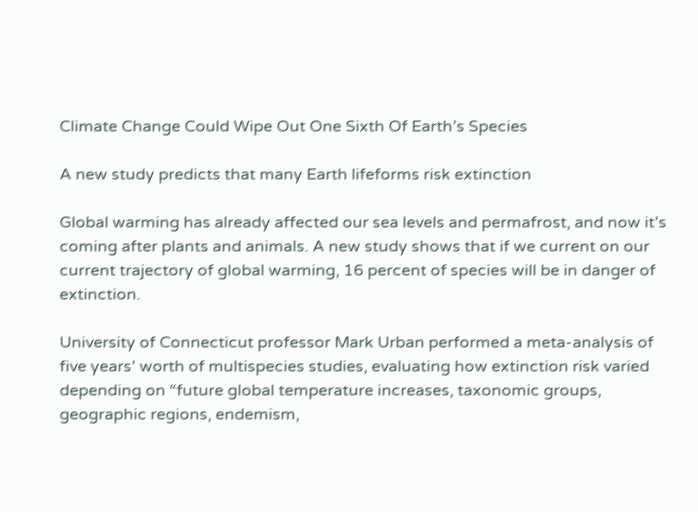Climate Change Could Wipe Out One Sixth Of Earth’s Species

A new study predicts that many Earth lifeforms risk extinction

Global warming has already affected our sea levels and permafrost, and now it’s coming after plants and animals. A new study shows that if we current on our current trajectory of global warming, 16 percent of species will be in danger of extinction.

University of Connecticut professor Mark Urban performed a meta-analysis of five years’ worth of multispecies studies, evaluating how extinction risk varied depending on “future global temperature increases, taxonomic groups, geographic regions, endemism,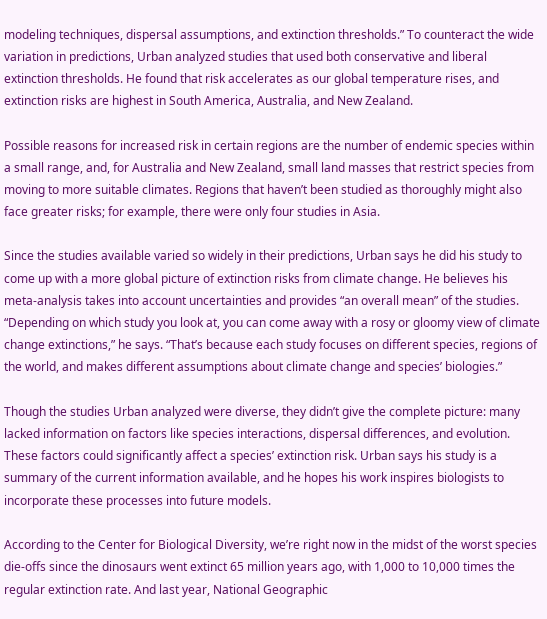modeling techniques, dispersal assumptions, and extinction thresholds.” To counteract the wide variation in predictions, Urban analyzed studies that used both conservative and liberal extinction thresholds. He found that risk accelerates as our global temperature rises, and extinction risks are highest in South America, Australia, and New Zealand.

Possible reasons for increased risk in certain regions are the number of endemic species within a small range, and, for Australia and New Zealand, small land masses that restrict species from moving to more suitable climates. Regions that haven’t been studied as thoroughly might also face greater risks; for example, there were only four studies in Asia.

Since the studies available varied so widely in their predictions, Urban says he did his study to come up with a more global picture of extinction risks from climate change. He believes his meta-analysis takes into account uncertainties and provides “an overall mean” of the studies. “Depending on which study you look at, you can come away with a rosy or gloomy view of climate change extinctions,” he says. “That’s because each study focuses on different species, regions of the world, and makes different assumptions about climate change and species’ biologies.”

Though the studies Urban analyzed were diverse, they didn’t give the complete picture: many lacked information on factors like species interactions, dispersal differences, and evolution. These factors could significantly affect a species’ extinction risk. Urban says his study is a summary of the current information available, and he hopes his work inspires biologists to incorporate these processes into future models.

According to the Center for Biological Diversity, we’re right now in the midst of the worst species die-offs since the dinosaurs went extinct 65 million years ago, with 1,000 to 10,000 times the regular extinction rate. And last year, National Geographic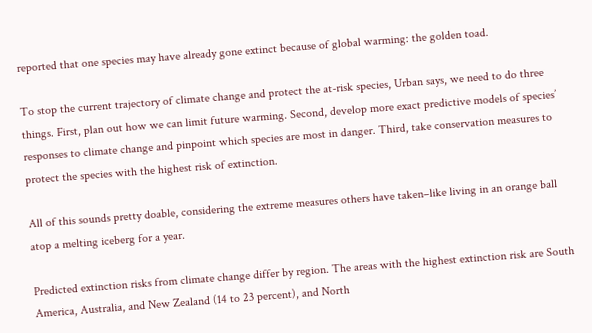reported that one species may have already gone extinct because of global warming: the golden toad.

To stop the current trajectory of climate change and protect the at-risk species, Urban says, we need to do three things. First, plan out how we can limit future warming. Second, develop more exact predictive models of species’ responses to climate change and pinpoint which species are most in danger. Third, take conservation measures to protect the species with the highest risk of extinction.

All of this sounds pretty doable, considering the extreme measures others have taken–like living in an orange ball atop a melting iceberg for a year.

Predicted extinction risks from climate change differ by region. The areas with the highest extinction risk are South America, Australia, and New Zealand (14 to 23 percent), and North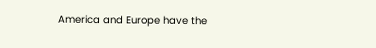America and Europe have the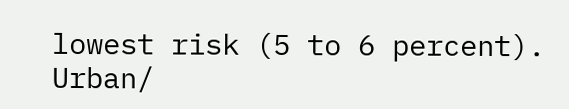lowest risk (5 to 6 percent). Urban/